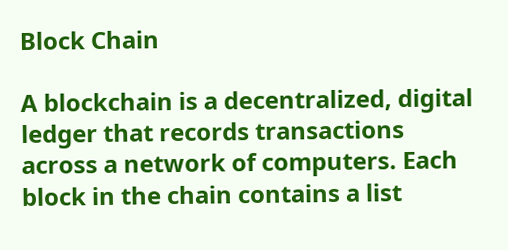Block Chain

A blockchain is a decentralized, digital ledger that records transactions across a network of computers. Each block in the chain contains a list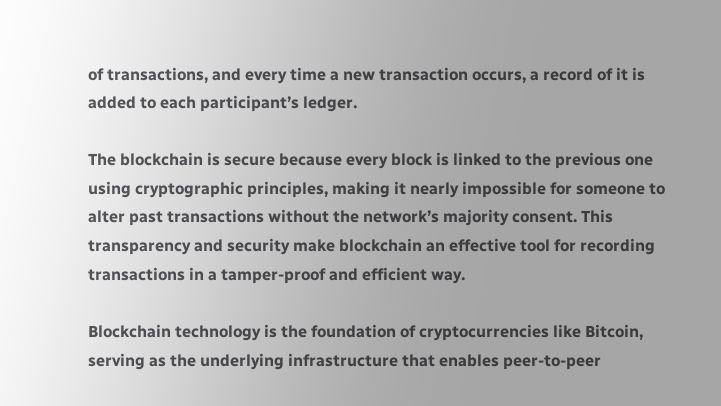of transactions, and every time a new transaction occurs, a record of it is added to each participant’s ledger.

The blockchain is secure because every block is linked to the previous one using cryptographic principles, making it nearly impossible for someone to alter past transactions without the network’s majority consent. This transparency and security make blockchain an effective tool for recording transactions in a tamper-proof and efficient way.

Blockchain technology is the foundation of cryptocurrencies like Bitcoin, serving as the underlying infrastructure that enables peer-to-peer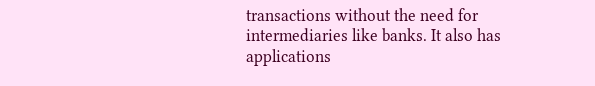transactions without the need for intermediaries like banks. It also has applications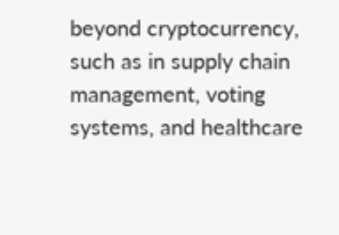beyond cryptocurrency, such as in supply chain management, voting systems, and healthcare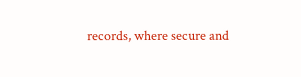records, where secure and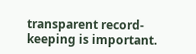transparent record-keeping is important.